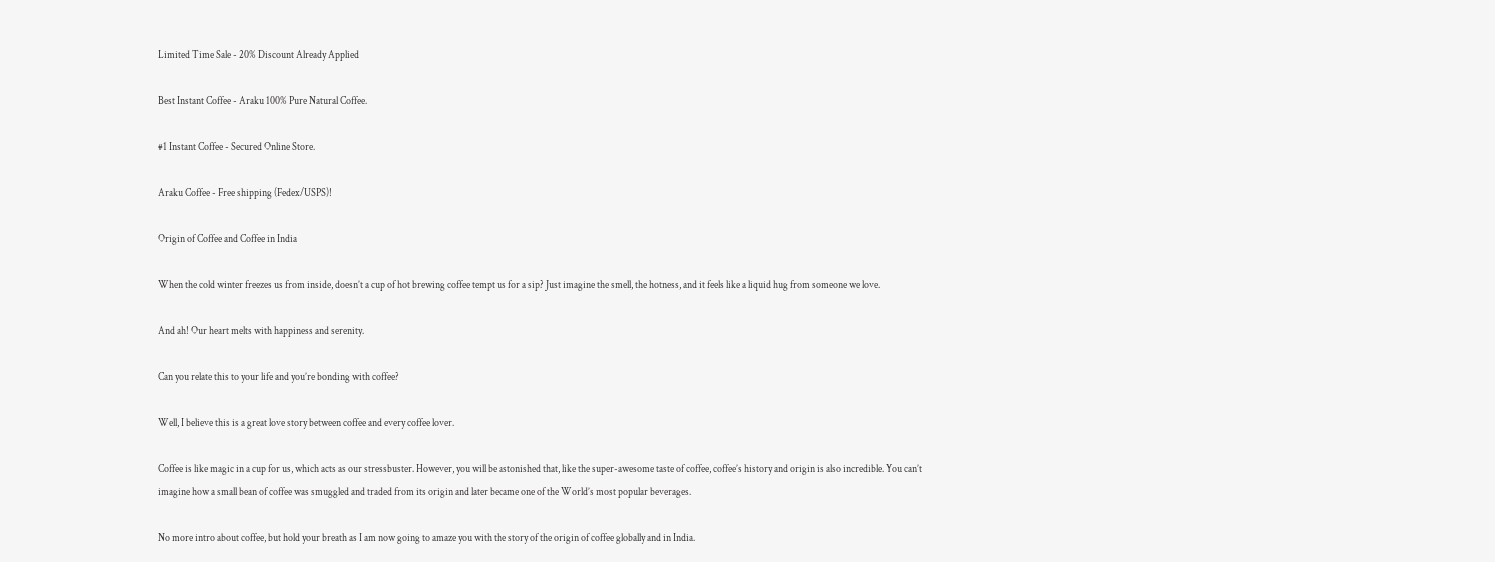Limited Time Sale - 20% Discount Already Applied

Best Instant Coffee - Araku 100% Pure Natural Coffee.

#1 Instant Coffee - Secured Online Store.

Araku Coffee - Free shipping (Fedex/USPS)!

Origin of Coffee and Coffee in India

When the cold winter freezes us from inside, doesn’t a cup of hot brewing coffee tempt us for a sip? Just imagine the smell, the hotness, and it feels like a liquid hug from someone we love.

And ah! Our heart melts with happiness and serenity.

Can you relate this to your life and you’re bonding with coffee?

Well, I believe this is a great love story between coffee and every coffee lover.

Coffee is like magic in a cup for us, which acts as our stressbuster. However, you will be astonished that, like the super-awesome taste of coffee, coffee’s history and origin is also incredible. You can’t imagine how a small bean of coffee was smuggled and traded from its origin and later became one of the World’s most popular beverages.

No more intro about coffee, but hold your breath as I am now going to amaze you with the story of the origin of coffee globally and in India.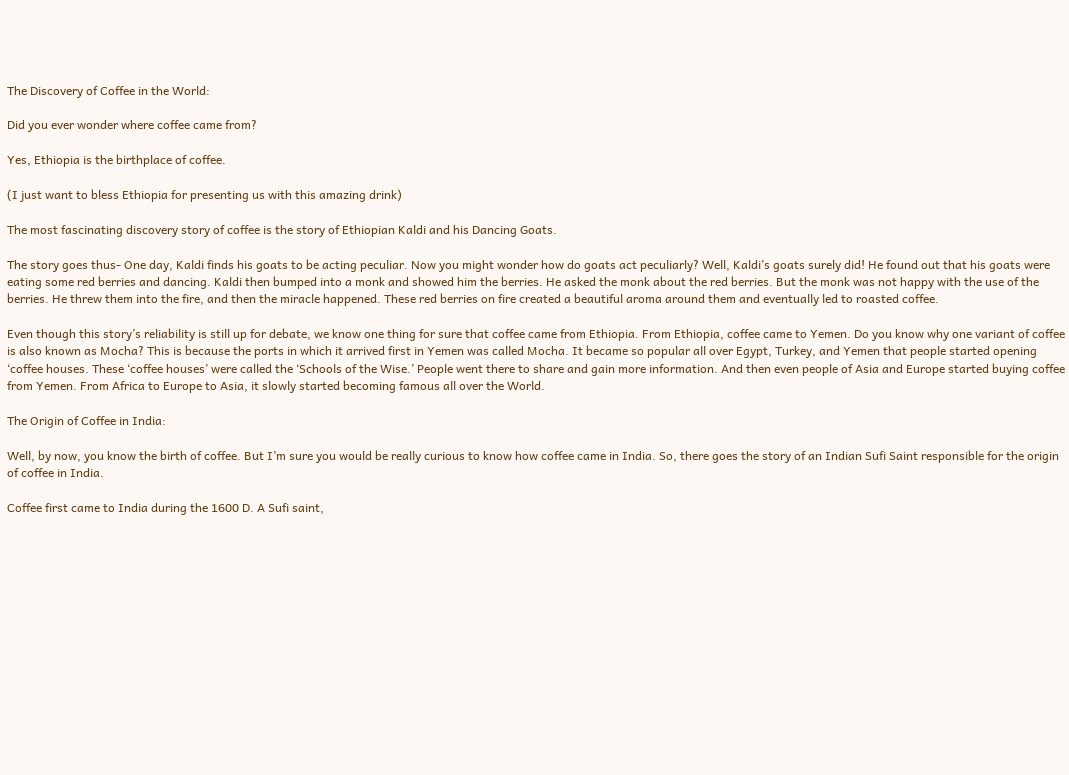The Discovery of Coffee in the World:

Did you ever wonder where coffee came from?

Yes, Ethiopia is the birthplace of coffee.

(I just want to bless Ethiopia for presenting us with this amazing drink)

The most fascinating discovery story of coffee is the story of Ethiopian Kaldi and his Dancing Goats.

The story goes thus- One day, Kaldi finds his goats to be acting peculiar. Now you might wonder how do goats act peculiarly? Well, Kaldi’s goats surely did! He found out that his goats were eating some red berries and dancing. Kaldi then bumped into a monk and showed him the berries. He asked the monk about the red berries. But the monk was not happy with the use of the berries. He threw them into the fire, and then the miracle happened. These red berries on fire created a beautiful aroma around them and eventually led to roasted coffee.

Even though this story’s reliability is still up for debate, we know one thing for sure that coffee came from Ethiopia. From Ethiopia, coffee came to Yemen. Do you know why one variant of coffee is also known as Mocha? This is because the ports in which it arrived first in Yemen was called Mocha. It became so popular all over Egypt, Turkey, and Yemen that people started opening ‘coffee houses. These ‘coffee houses’ were called the ‘Schools of the Wise.’ People went there to share and gain more information. And then even people of Asia and Europe started buying coffee from Yemen. From Africa to Europe to Asia, it slowly started becoming famous all over the World.

The Origin of Coffee in India:

Well, by now, you know the birth of coffee. But I’m sure you would be really curious to know how coffee came in India. So, there goes the story of an Indian Sufi Saint responsible for the origin of coffee in India.

Coffee first came to India during the 1600 D. A Sufi saint,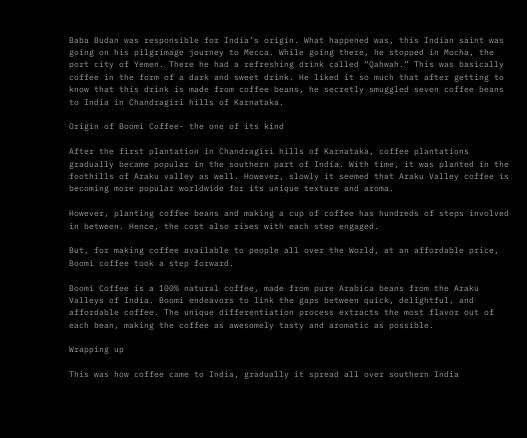Baba Budan was responsible for India’s origin. What happened was, this Indian saint was going on his pilgrimage journey to Mecca. While going there, he stopped in Mocha, the port city of Yemen. There he had a refreshing drink called “Qahwah.” This was basically coffee in the form of a dark and sweet drink. He liked it so much that after getting to know that this drink is made from coffee beans, he secretly smuggled seven coffee beans to India in Chandragiri hills of Karnataka.

Origin of Boomi Coffee- the one of its kind

After the first plantation in Chandragiri hills of Karnataka, coffee plantations gradually became popular in the southern part of India. With time, it was planted in the foothills of Araku valley as well. However, slowly it seemed that Araku Valley coffee is becoming more popular worldwide for its unique texture and aroma.

However, planting coffee beans and making a cup of coffee has hundreds of steps involved in between. Hence, the cost also rises with each step engaged.

But, for making coffee available to people all over the World, at an affordable price, Boomi coffee took a step forward.

Boomi Coffee is a 100% natural coffee, made from pure Arabica beans from the Araku Valleys of India. Boomi endeavors to link the gaps between quick, delightful, and affordable coffee. The unique differentiation process extracts the most flavor out of each bean, making the coffee as awesomely tasty and aromatic as possible.

Wrapping up

This was how coffee came to India, gradually it spread all over southern India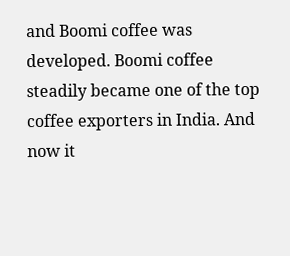and Boomi coffee was developed. Boomi coffee steadily became one of the top coffee exporters in India. And now it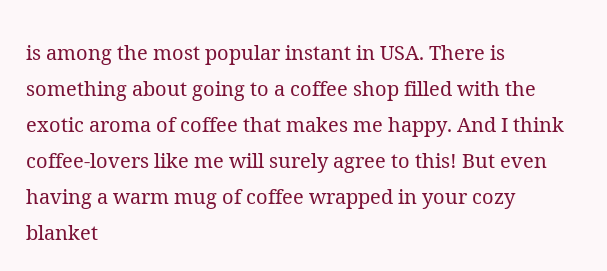is among the most popular instant in USA. There is something about going to a coffee shop filled with the exotic aroma of coffee that makes me happy. And I think coffee-lovers like me will surely agree to this! But even having a warm mug of coffee wrapped in your cozy blanket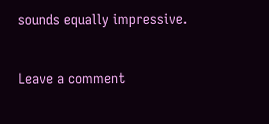sounds equally impressive.

Leave a comment